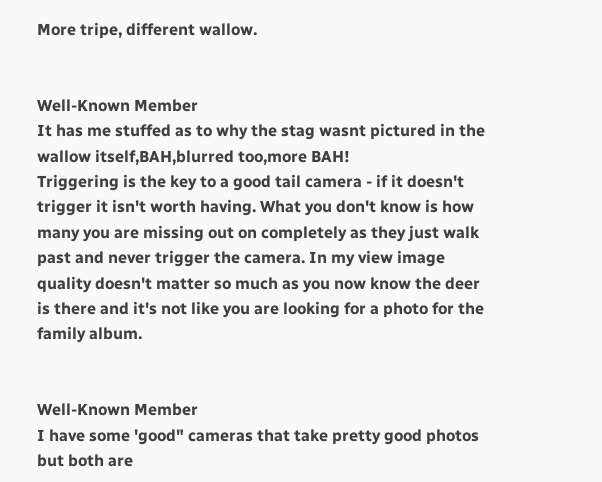More tripe, different wallow.


Well-Known Member
It has me stuffed as to why the stag wasnt pictured in the wallow itself,BAH,blurred too,more BAH!
Triggering is the key to a good tail camera - if it doesn't trigger it isn't worth having. What you don't know is how many you are missing out on completely as they just walk past and never trigger the camera. In my view image quality doesn't matter so much as you now know the deer is there and it's not like you are looking for a photo for the family album.


Well-Known Member
I have some 'good" cameras that take pretty good photos but both are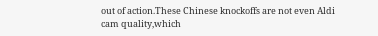out of action.These Chinese knockoffs are not even Aldi cam quality,which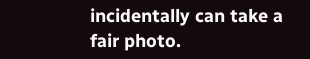incidentally can take a fair photo.